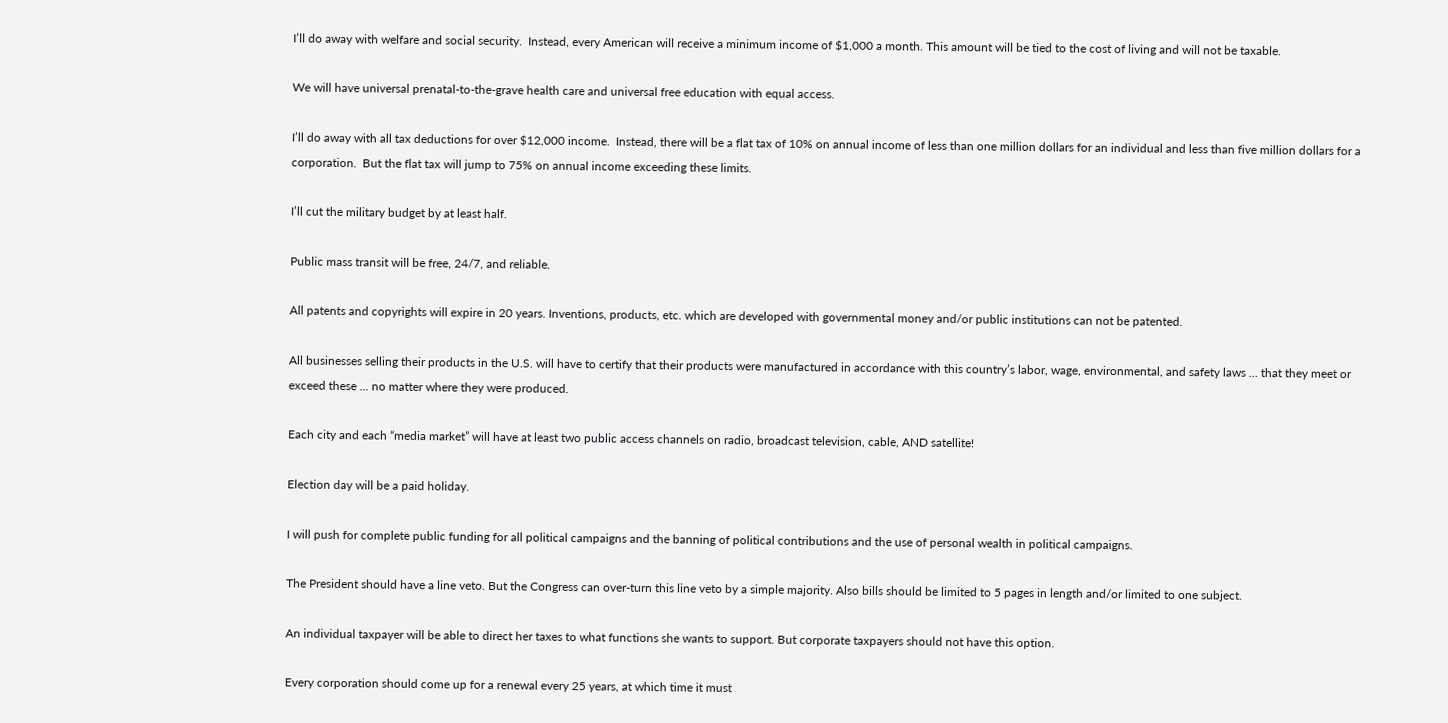I’ll do away with welfare and social security.  Instead, every American will receive a minimum income of $1,000 a month. This amount will be tied to the cost of living and will not be taxable.

We will have universal prenatal-to-the-grave health care and universal free education with equal access.

I’ll do away with all tax deductions for over $12,000 income.  Instead, there will be a flat tax of 10% on annual income of less than one million dollars for an individual and less than five million dollars for a corporation.  But the flat tax will jump to 75% on annual income exceeding these limits.

I’ll cut the military budget by at least half.

Public mass transit will be free, 24/7, and reliable.

All patents and copyrights will expire in 20 years. Inventions, products, etc. which are developed with governmental money and/or public institutions can not be patented.

All businesses selling their products in the U.S. will have to certify that their products were manufactured in accordance with this country’s labor, wage, environmental, and safety laws ... that they meet or exceed these ... no matter where they were produced.

Each city and each “media market” will have at least two public access channels on radio, broadcast television, cable, AND satellite!

Election day will be a paid holiday.

I will push for complete public funding for all political campaigns and the banning of political contributions and the use of personal wealth in political campaigns.

The President should have a line veto. But the Congress can over-turn this line veto by a simple majority. Also bills should be limited to 5 pages in length and/or limited to one subject.

An individual taxpayer will be able to direct her taxes to what functions she wants to support. But corporate taxpayers should not have this option.

Every corporation should come up for a renewal every 25 years, at which time it must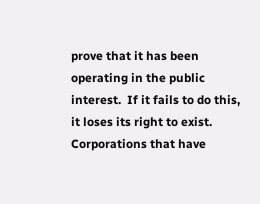prove that it has been operating in the public interest.  If it fails to do this, it loses its right to exist. Corporations that have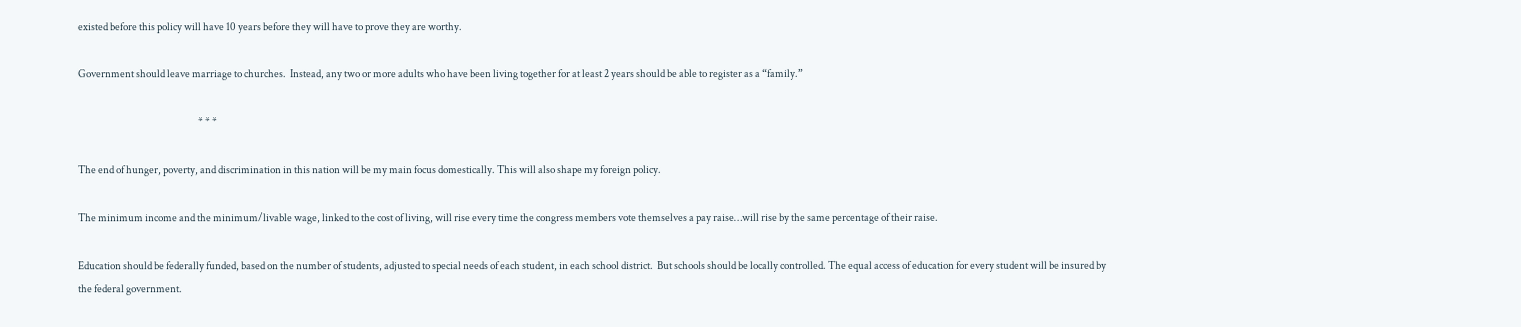existed before this policy will have 10 years before they will have to prove they are worthy.

Government should leave marriage to churches.  Instead, any two or more adults who have been living together for at least 2 years should be able to register as a “family.”

                                                            * * *

The end of hunger, poverty, and discrimination in this nation will be my main focus domestically. This will also shape my foreign policy.

The minimum income and the minimum/livable wage, linked to the cost of living, will rise every time the congress members vote themselves a pay raise…will rise by the same percentage of their raise.

Education should be federally funded, based on the number of students, adjusted to special needs of each student, in each school district.  But schools should be locally controlled. The equal access of education for every student will be insured by the federal government.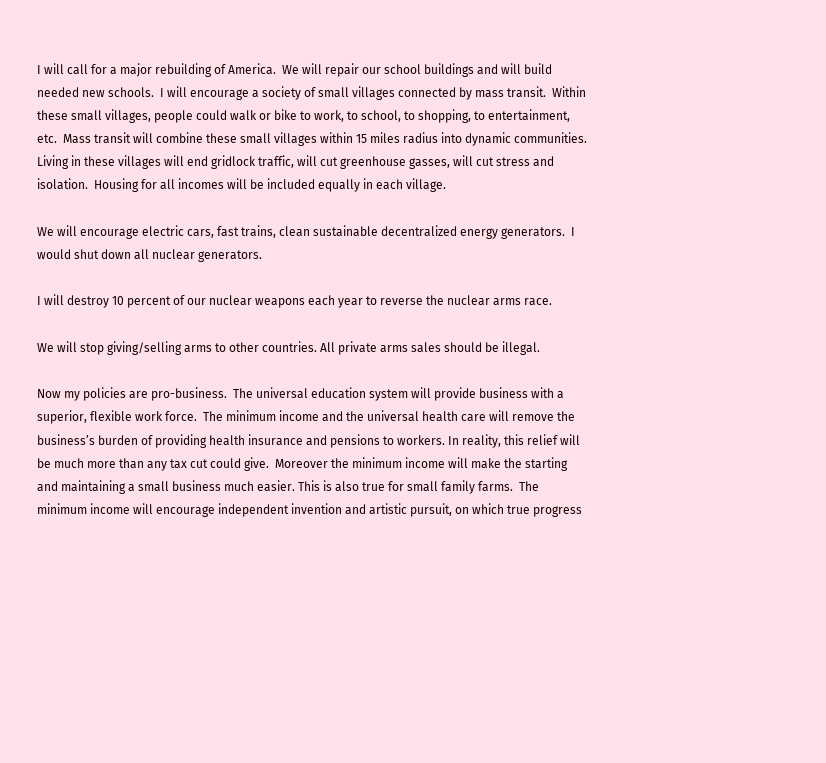I will call for a major rebuilding of America.  We will repair our school buildings and will build needed new schools.  I will encourage a society of small villages connected by mass transit.  Within these small villages, people could walk or bike to work, to school, to shopping, to entertainment, etc.  Mass transit will combine these small villages within 15 miles radius into dynamic communities.  Living in these villages will end gridlock traffic, will cut greenhouse gasses, will cut stress and isolation.  Housing for all incomes will be included equally in each village.

We will encourage electric cars, fast trains, clean sustainable decentralized energy generators.  I would shut down all nuclear generators.

I will destroy 10 percent of our nuclear weapons each year to reverse the nuclear arms race.

We will stop giving/selling arms to other countries. All private arms sales should be illegal.

Now my policies are pro-business.  The universal education system will provide business with a superior, flexible work force.  The minimum income and the universal health care will remove the business’s burden of providing health insurance and pensions to workers. In reality, this relief will be much more than any tax cut could give.  Moreover the minimum income will make the starting and maintaining a small business much easier. This is also true for small family farms.  The minimum income will encourage independent invention and artistic pursuit, on which true progress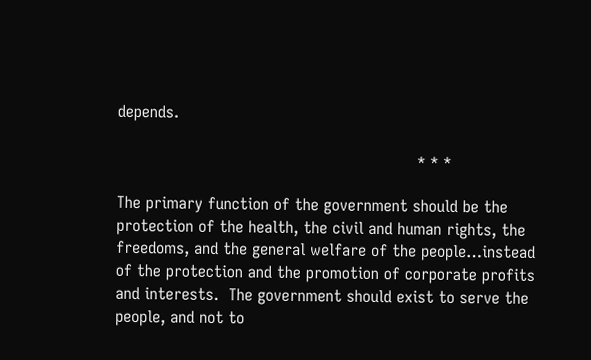depends.

                                                            * * *

The primary function of the government should be the protection of the health, the civil and human rights, the freedoms, and the general welfare of the people…instead of the protection and the promotion of corporate profits and interests.  The government should exist to serve the people, and not to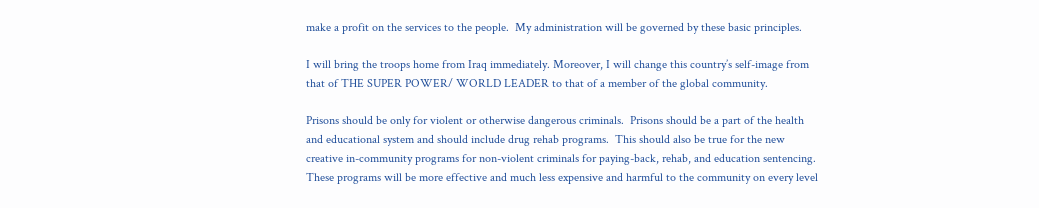make a profit on the services to the people.  My administration will be governed by these basic principles.

I will bring the troops home from Iraq immediately. Moreover, I will change this country’s self-image from that of THE SUPER POWER/ WORLD LEADER to that of a member of the global community.

Prisons should be only for violent or otherwise dangerous criminals.  Prisons should be a part of the health and educational system and should include drug rehab programs.  This should also be true for the new creative in-community programs for non-violent criminals for paying-back, rehab, and education sentencing.  These programs will be more effective and much less expensive and harmful to the community on every level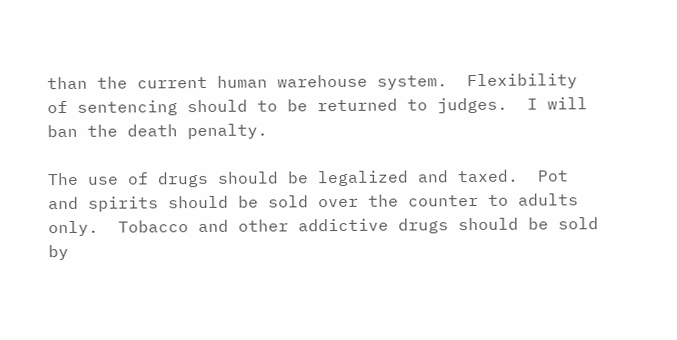than the current human warehouse system.  Flexibility of sentencing should to be returned to judges.  I will ban the death penalty.

The use of drugs should be legalized and taxed.  Pot and spirits should be sold over the counter to adults only.  Tobacco and other addictive drugs should be sold by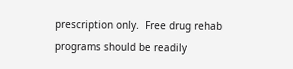prescription only.  Free drug rehab programs should be readily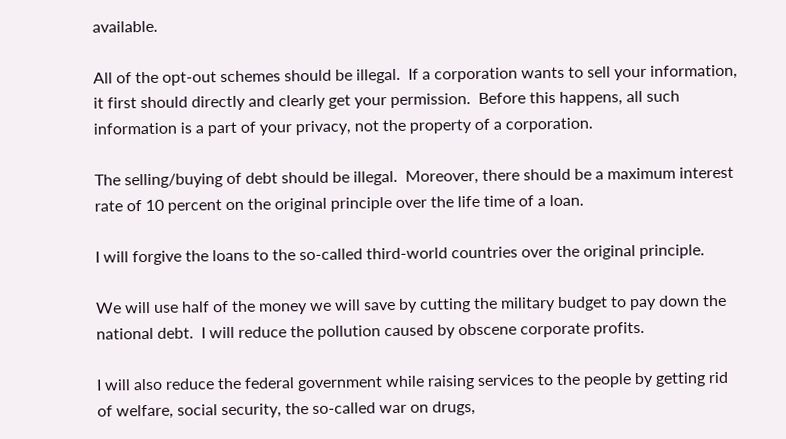available.

All of the opt-out schemes should be illegal.  If a corporation wants to sell your information, it first should directly and clearly get your permission.  Before this happens, all such information is a part of your privacy, not the property of a corporation.

The selling/buying of debt should be illegal.  Moreover, there should be a maximum interest rate of 10 percent on the original principle over the life time of a loan.

I will forgive the loans to the so-called third-world countries over the original principle.

We will use half of the money we will save by cutting the military budget to pay down the national debt.  I will reduce the pollution caused by obscene corporate profits.

I will also reduce the federal government while raising services to the people by getting rid of welfare, social security, the so-called war on drugs,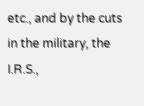etc., and by the cuts in the military, the I.R.S.,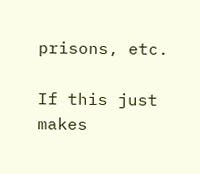prisons, etc.

If this just makes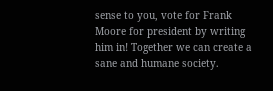sense to you, vote for Frank Moore for president by writing him in! Together we can create a sane and humane society.